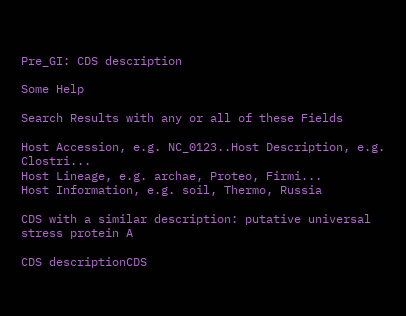Pre_GI: CDS description

Some Help

Search Results with any or all of these Fields

Host Accession, e.g. NC_0123..Host Description, e.g. Clostri...
Host Lineage, e.g. archae, Proteo, Firmi...
Host Information, e.g. soil, Thermo, Russia

CDS with a similar description: putative universal stress protein A

CDS descriptionCDS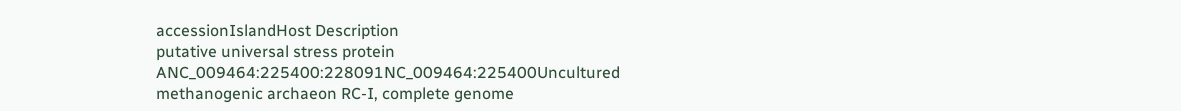accessionIslandHost Description
putative universal stress protein ANC_009464:225400:228091NC_009464:225400Uncultured methanogenic archaeon RC-I, complete genome